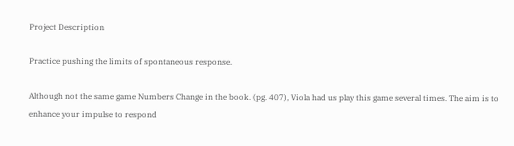Project Description

Practice pushing the limits of spontaneous response.

Although not the same game Numbers Change in the book. (pg. 407), Viola had us play this game several times. The aim is to enhance your impulse to respond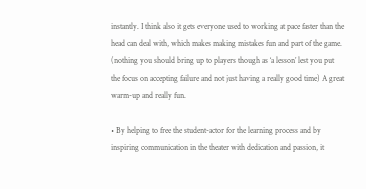instantly. I think also it gets everyone used to working at pace faster than the head can deal with, which makes making mistakes fun and part of the game.  (nothing you should bring up to players though as ‘a lesson’ lest you put the focus on accepting failure and not just having a really good time) A great warm-up and really fun.

• By helping to free the student-actor for the learning process and by inspiring communication in the theater with dedication and passion, it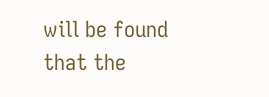will be found that the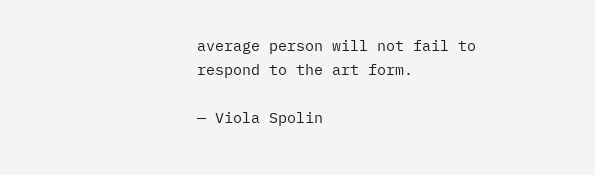average person will not fail to respond to the art form.

— Viola Spolin